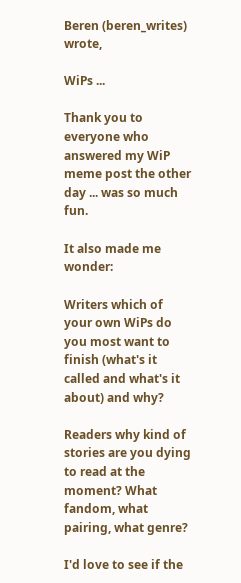Beren (beren_writes) wrote,

WiPs ...

Thank you to everyone who answered my WiP meme post the other day ... was so much fun.

It also made me wonder:

Writers which of your own WiPs do you most want to finish (what's it called and what's it about) and why?

Readers why kind of stories are you dying to read at the moment? What fandom, what pairing, what genre?

I'd love to see if the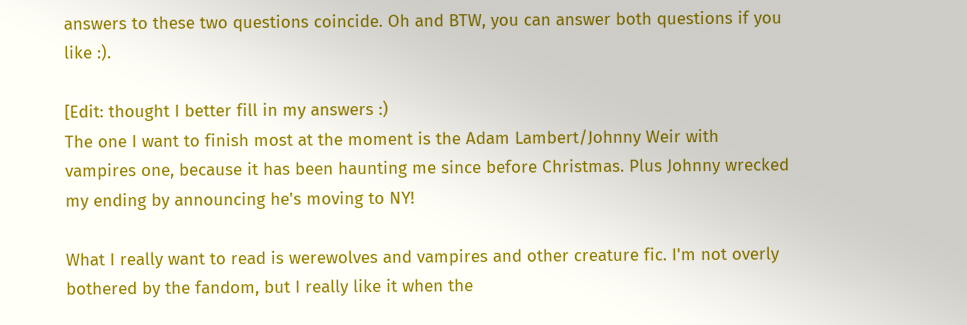answers to these two questions coincide. Oh and BTW, you can answer both questions if you like :).

[Edit: thought I better fill in my answers :)
The one I want to finish most at the moment is the Adam Lambert/Johnny Weir with vampires one, because it has been haunting me since before Christmas. Plus Johnny wrecked my ending by announcing he's moving to NY!

What I really want to read is werewolves and vampires and other creature fic. I'm not overly bothered by the fandom, but I really like it when the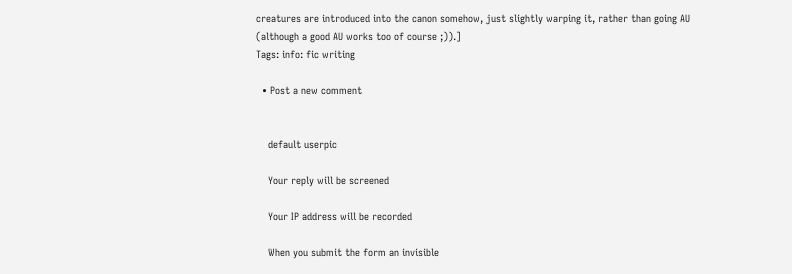creatures are introduced into the canon somehow, just slightly warping it, rather than going AU (although a good AU works too of course ;)).]
Tags: info: fic writing

  • Post a new comment


    default userpic

    Your reply will be screened

    Your IP address will be recorded

    When you submit the form an invisible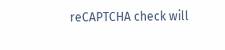reCAPTCHA check will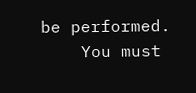be performed.
    You must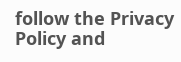follow the Privacy Policy and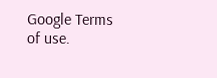Google Terms of use.